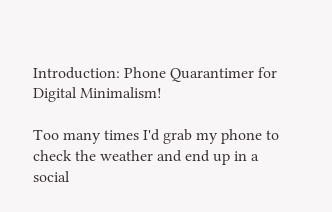Introduction: Phone Quarantimer for Digital Minimalism!

Too many times I'd grab my phone to check the weather and end up in a social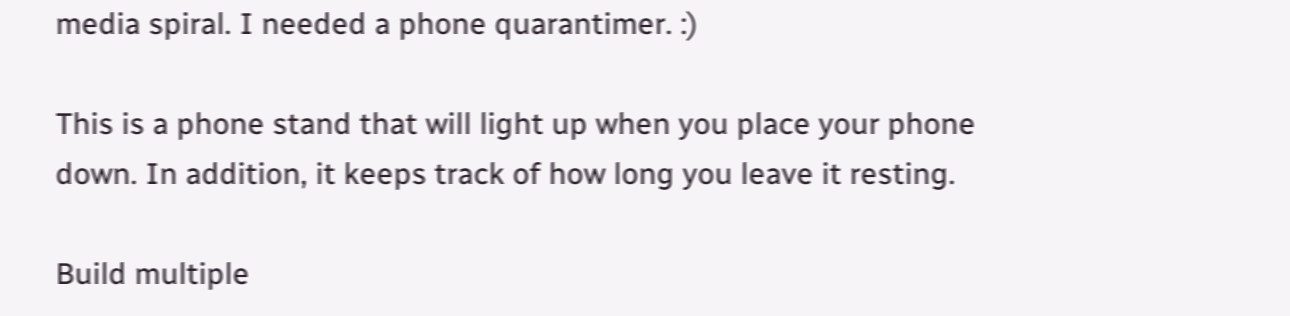media spiral. I needed a phone quarantimer. :)

This is a phone stand that will light up when you place your phone down. In addition, it keeps track of how long you leave it resting.

Build multiple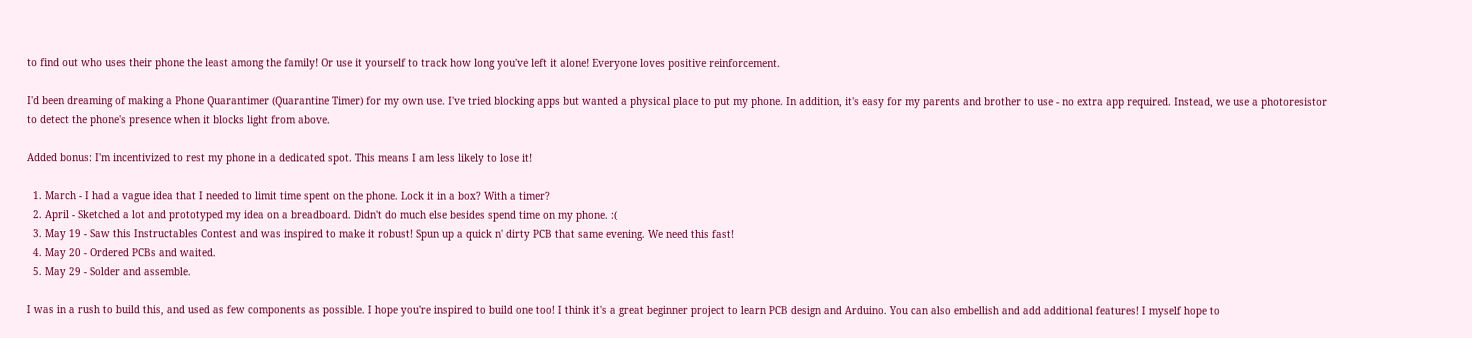to find out who uses their phone the least among the family! Or use it yourself to track how long you've left it alone! Everyone loves positive reinforcement.

I'd been dreaming of making a Phone Quarantimer (Quarantine Timer) for my own use. I've tried blocking apps but wanted a physical place to put my phone. In addition, it's easy for my parents and brother to use - no extra app required. Instead, we use a photoresistor to detect the phone's presence when it blocks light from above.

Added bonus: I'm incentivized to rest my phone in a dedicated spot. This means I am less likely to lose it!

  1. March - I had a vague idea that I needed to limit time spent on the phone. Lock it in a box? With a timer?
  2. April - Sketched a lot and prototyped my idea on a breadboard. Didn't do much else besides spend time on my phone. :(
  3. May 19 - Saw this Instructables Contest and was inspired to make it robust! Spun up a quick n' dirty PCB that same evening. We need this fast!
  4. May 20 - Ordered PCBs and waited.
  5. May 29 - Solder and assemble.

I was in a rush to build this, and used as few components as possible. I hope you're inspired to build one too! I think it's a great beginner project to learn PCB design and Arduino. You can also embellish and add additional features! I myself hope to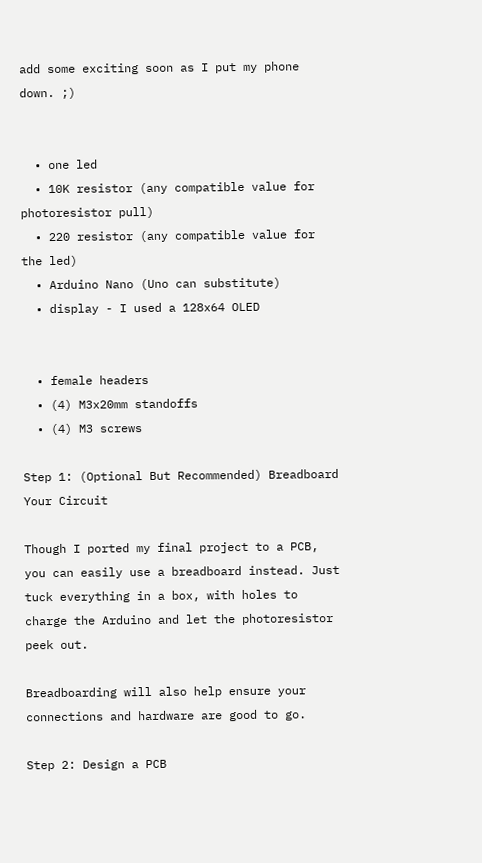add some exciting soon as I put my phone down. ;)


  • one led
  • 10K resistor (any compatible value for photoresistor pull)
  • 220 resistor (any compatible value for the led)
  • Arduino Nano (Uno can substitute)
  • display - I used a 128x64 OLED


  • female headers
  • (4) M3x20mm standoffs
  • (4) M3 screws

Step 1: (Optional But Recommended) Breadboard Your Circuit

Though I ported my final project to a PCB, you can easily use a breadboard instead. Just tuck everything in a box, with holes to charge the Arduino and let the photoresistor peek out.

Breadboarding will also help ensure your connections and hardware are good to go.

Step 2: Design a PCB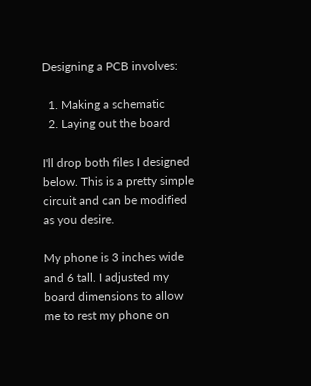Designing a PCB involves:

  1. Making a schematic
  2. Laying out the board

I'll drop both files I designed below. This is a pretty simple circuit and can be modified as you desire.

My phone is 3 inches wide and 6 tall. I adjusted my board dimensions to allow me to rest my phone on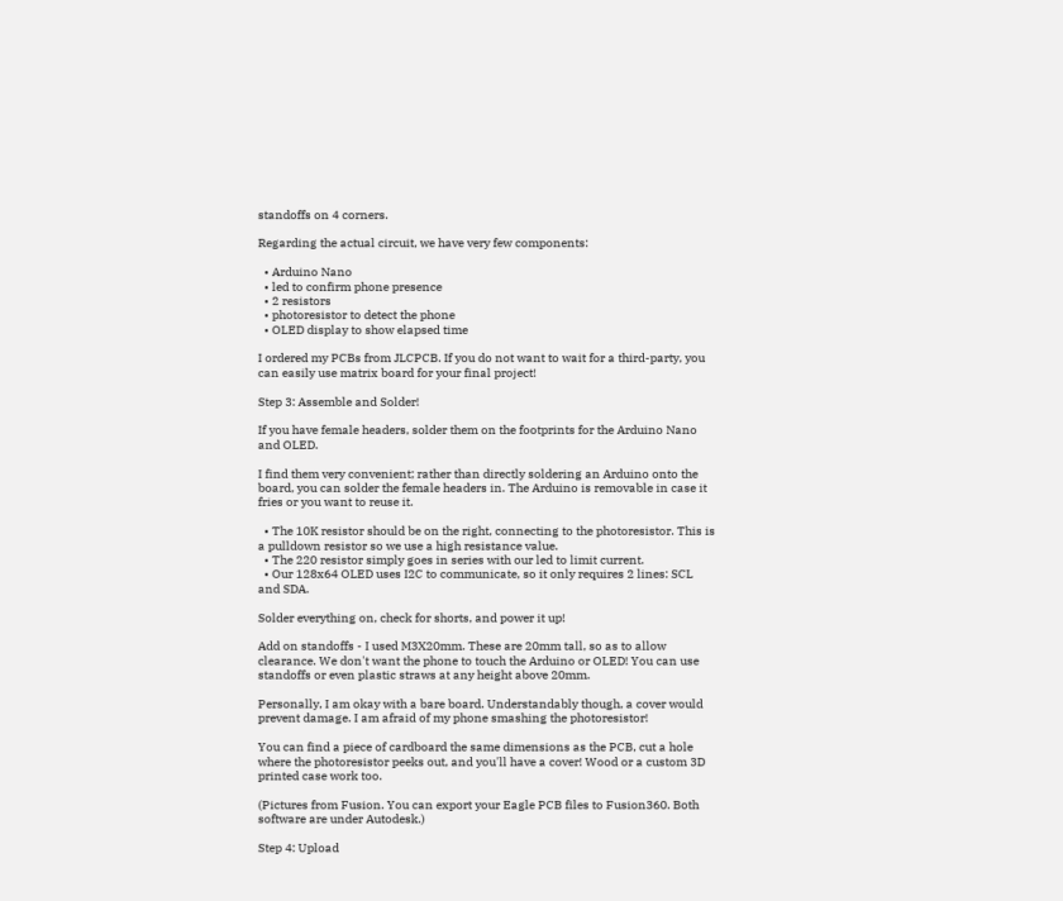standoffs on 4 corners.

Regarding the actual circuit, we have very few components:

  • Arduino Nano
  • led to confirm phone presence
  • 2 resistors
  • photoresistor to detect the phone
  • OLED display to show elapsed time

I ordered my PCBs from JLCPCB. If you do not want to wait for a third-party, you can easily use matrix board for your final project!

Step 3: Assemble and Solder!

If you have female headers, solder them on the footprints for the Arduino Nano and OLED.

I find them very convenient; rather than directly soldering an Arduino onto the board, you can solder the female headers in. The Arduino is removable in case it fries or you want to reuse it.

  • The 10K resistor should be on the right, connecting to the photoresistor. This is a pulldown resistor so we use a high resistance value.
  • The 220 resistor simply goes in series with our led to limit current.
  • Our 128x64 OLED uses I2C to communicate, so it only requires 2 lines: SCL and SDA.

Solder everything on, check for shorts, and power it up!

Add on standoffs - I used M3X20mm. These are 20mm tall, so as to allow clearance. We don't want the phone to touch the Arduino or OLED! You can use standoffs or even plastic straws at any height above 20mm.

Personally, I am okay with a bare board. Understandably though, a cover would prevent damage. I am afraid of my phone smashing the photoresistor!

You can find a piece of cardboard the same dimensions as the PCB, cut a hole where the photoresistor peeks out, and you'll have a cover! Wood or a custom 3D printed case work too.

(Pictures from Fusion. You can export your Eagle PCB files to Fusion360. Both software are under Autodesk.)

Step 4: Upload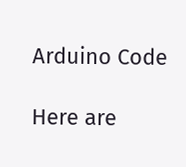Arduino Code

Here are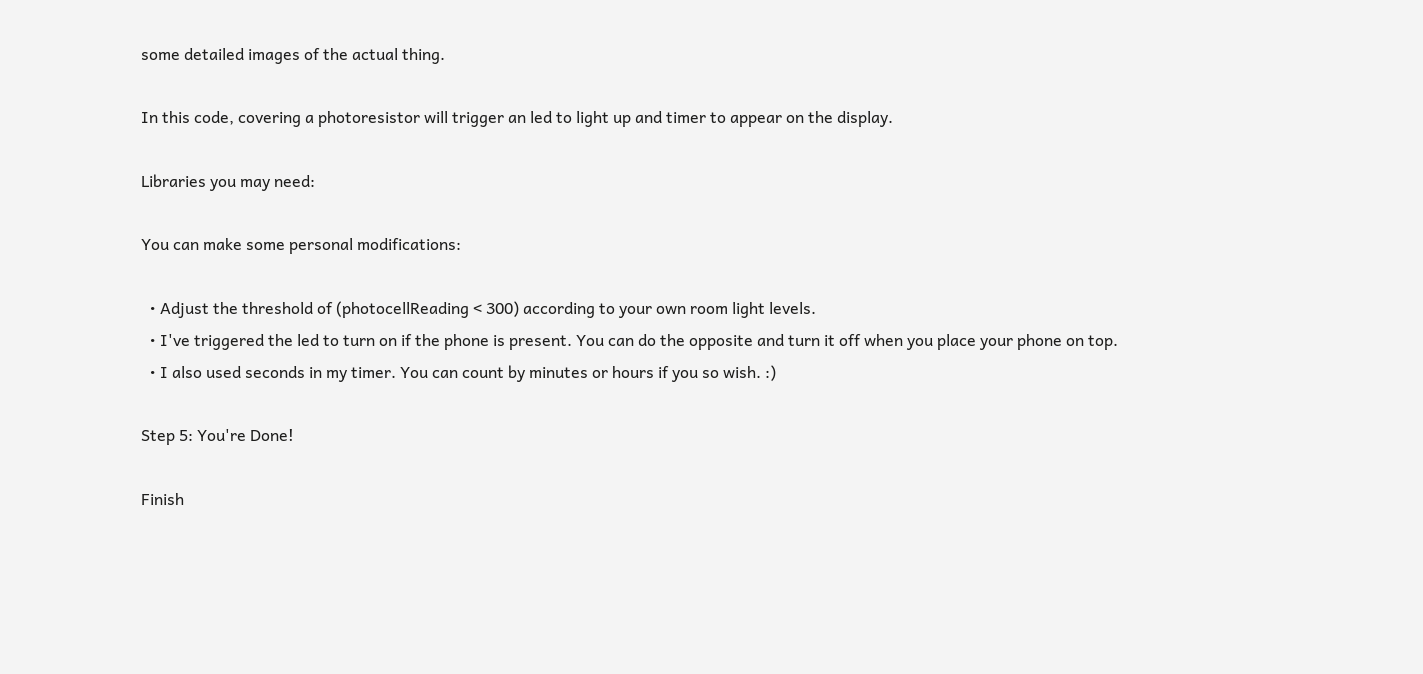some detailed images of the actual thing.

In this code, covering a photoresistor will trigger an led to light up and timer to appear on the display.

Libraries you may need:

You can make some personal modifications:

  • Adjust the threshold of (photocellReading < 300) according to your own room light levels.
  • I've triggered the led to turn on if the phone is present. You can do the opposite and turn it off when you place your phone on top.
  • I also used seconds in my timer. You can count by minutes or hours if you so wish. :)

Step 5: You're Done!

Finish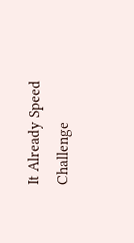It Already Speed Challenge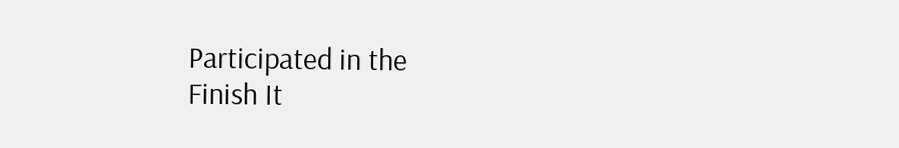Participated in the
Finish It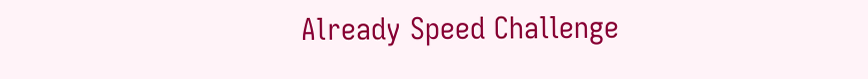Already Speed Challenge